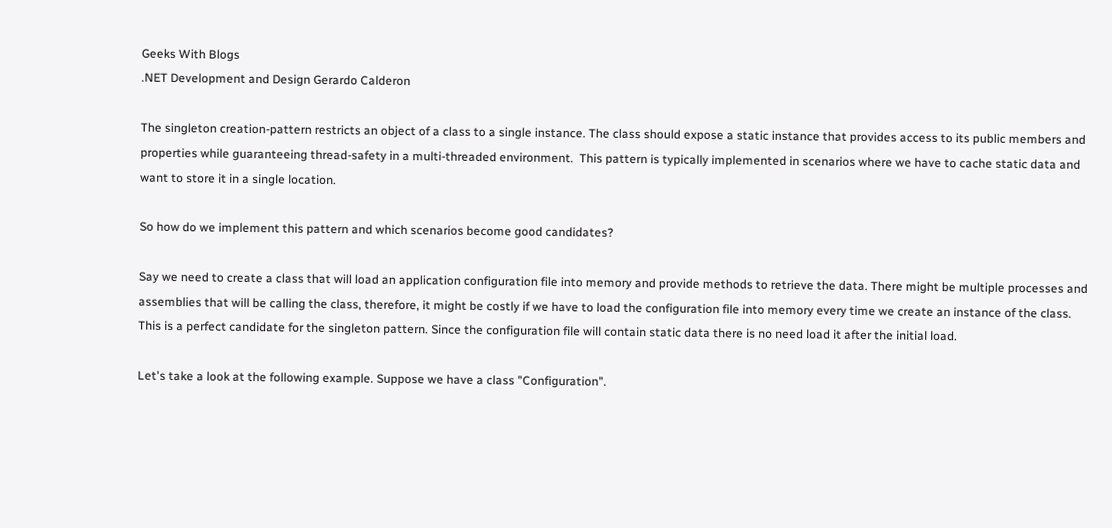Geeks With Blogs
.NET Development and Design Gerardo Calderon

The singleton creation-pattern restricts an object of a class to a single instance. The class should expose a static instance that provides access to its public members and properties while guaranteeing thread-safety in a multi-threaded environment.  This pattern is typically implemented in scenarios where we have to cache static data and want to store it in a single location.

So how do we implement this pattern and which scenarios become good candidates?

Say we need to create a class that will load an application configuration file into memory and provide methods to retrieve the data. There might be multiple processes and assemblies that will be calling the class, therefore, it might be costly if we have to load the configuration file into memory every time we create an instance of the class. This is a perfect candidate for the singleton pattern. Since the configuration file will contain static data there is no need load it after the initial load.

Let's take a look at the following example. Suppose we have a class "Configuration".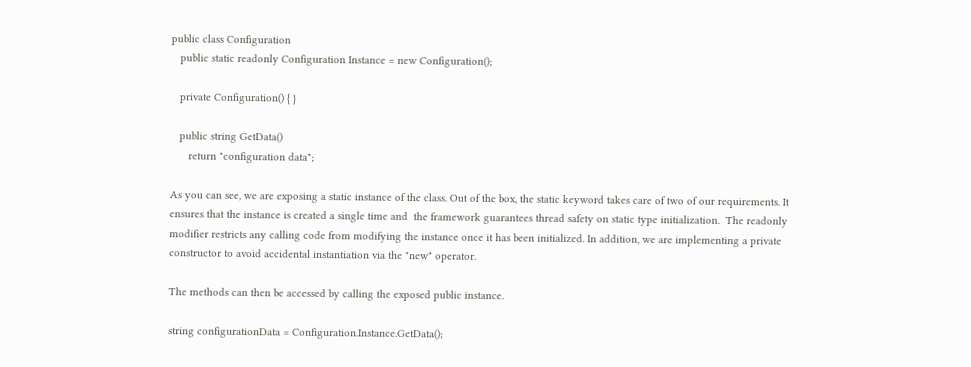public class Configuration
   public static readonly Configuration Instance = new Configuration();

   private Configuration() { }

   public string GetData()
      return "configuration data";

As you can see, we are exposing a static instance of the class. Out of the box, the static keyword takes care of two of our requirements. It ensures that the instance is created a single time and  the framework guarantees thread safety on static type initialization.  The readonly modifier restricts any calling code from modifying the instance once it has been initialized. In addition, we are implementing a private constructor to avoid accidental instantiation via the "new" operator.

The methods can then be accessed by calling the exposed public instance.

string configurationData = Configuration.Instance.GetData();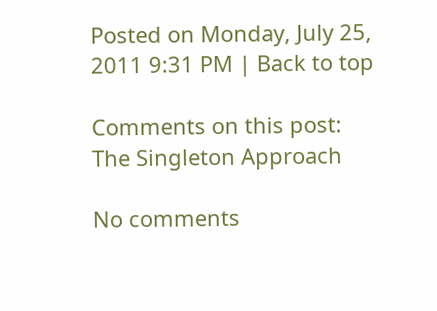Posted on Monday, July 25, 2011 9:31 PM | Back to top

Comments on this post: The Singleton Approach

No comments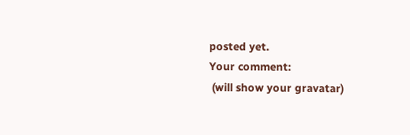posted yet.
Your comment:
 (will show your gravatar)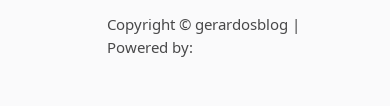Copyright © gerardosblog | Powered by: